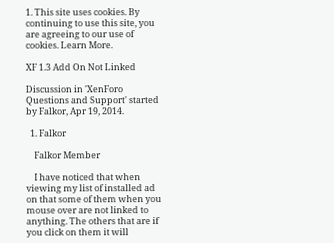1. This site uses cookies. By continuing to use this site, you are agreeing to our use of cookies. Learn More.

XF 1.3 Add On Not Linked

Discussion in 'XenForo Questions and Support' started by Falkor, Apr 19, 2014.

  1. Falkor

    Falkor Member

    I have noticed that when viewing my list of installed ad on that some of them when you mouse over are not linked to anything. The others that are if you click on them it will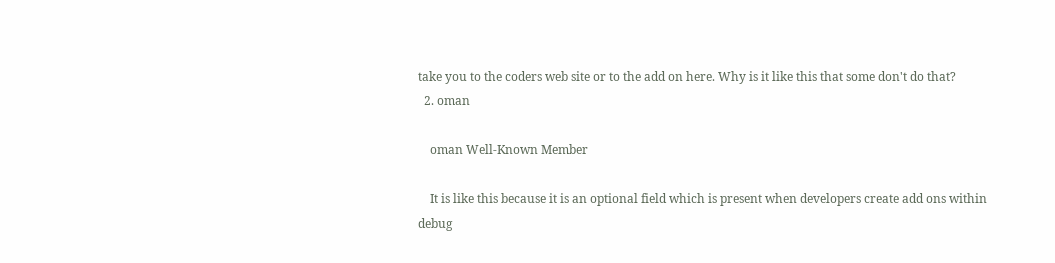take you to the coders web site or to the add on here. Why is it like this that some don't do that?
  2. oman

    oman Well-Known Member

    It is like this because it is an optional field which is present when developers create add ons within debug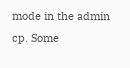mode in the admin cp. Some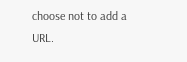choose not to add a URL.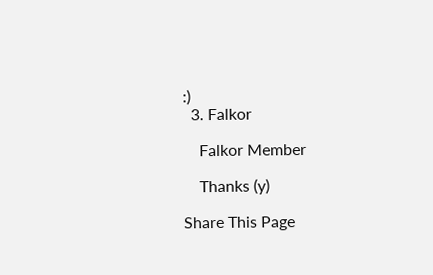:)
  3. Falkor

    Falkor Member

    Thanks (y)

Share This Page